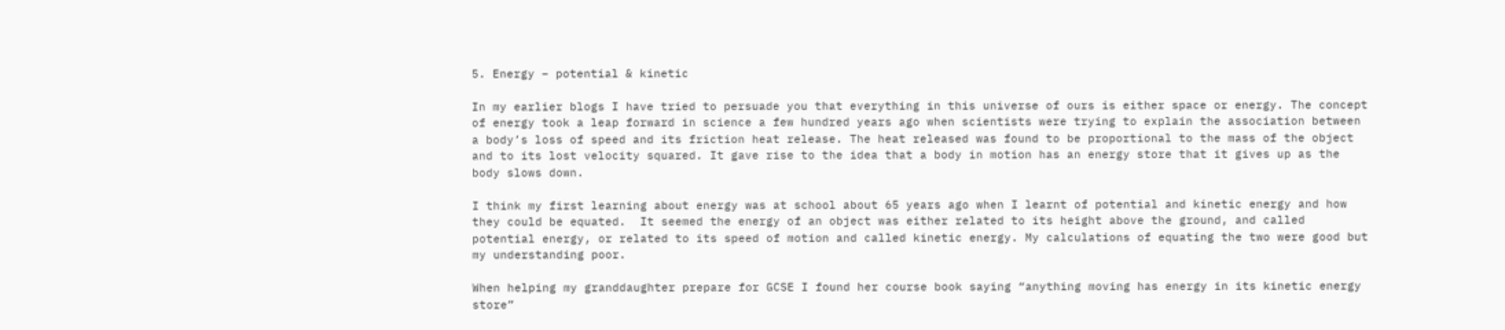5. Energy – potential & kinetic

In my earlier blogs I have tried to persuade you that everything in this universe of ours is either space or energy. The concept of energy took a leap forward in science a few hundred years ago when scientists were trying to explain the association between a body’s loss of speed and its friction heat release. The heat released was found to be proportional to the mass of the object and to its lost velocity squared. It gave rise to the idea that a body in motion has an energy store that it gives up as the body slows down.

I think my first learning about energy was at school about 65 years ago when I learnt of potential and kinetic energy and how they could be equated.  It seemed the energy of an object was either related to its height above the ground, and called potential energy, or related to its speed of motion and called kinetic energy. My calculations of equating the two were good but my understanding poor.

When helping my granddaughter prepare for GCSE I found her course book saying “anything moving has energy in its kinetic energy store”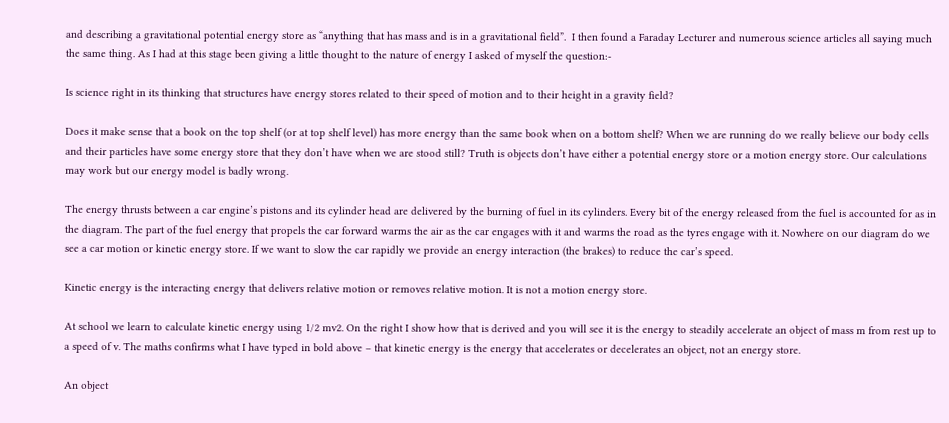and describing a gravitational potential energy store as “anything that has mass and is in a gravitational field”.  I then found a Faraday Lecturer and numerous science articles all saying much the same thing. As I had at this stage been giving a little thought to the nature of energy I asked of myself the question:-

Is science right in its thinking that structures have energy stores related to their speed of motion and to their height in a gravity field?

Does it make sense that a book on the top shelf (or at top shelf level) has more energy than the same book when on a bottom shelf? When we are running do we really believe our body cells and their particles have some energy store that they don’t have when we are stood still? Truth is objects don’t have either a potential energy store or a motion energy store. Our calculations may work but our energy model is badly wrong.

The energy thrusts between a car engine’s pistons and its cylinder head are delivered by the burning of fuel in its cylinders. Every bit of the energy released from the fuel is accounted for as in the diagram. The part of the fuel energy that propels the car forward warms the air as the car engages with it and warms the road as the tyres engage with it. Nowhere on our diagram do we see a car motion or kinetic energy store. If we want to slow the car rapidly we provide an energy interaction (the brakes) to reduce the car’s speed.

Kinetic energy is the interacting energy that delivers relative motion or removes relative motion. It is not a motion energy store.

At school we learn to calculate kinetic energy using 1/2 mv2. On the right I show how that is derived and you will see it is the energy to steadily accelerate an object of mass m from rest up to a speed of v. The maths confirms what I have typed in bold above – that kinetic energy is the energy that accelerates or decelerates an object, not an energy store.

An object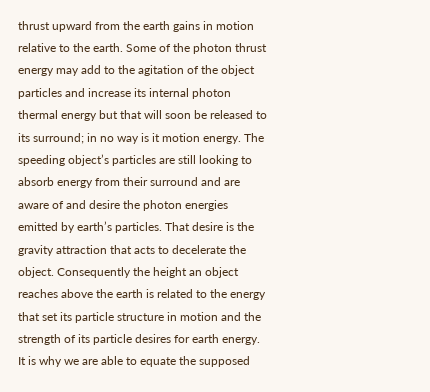thrust upward from the earth gains in motion relative to the earth. Some of the photon thrust energy may add to the agitation of the object particles and increase its internal photon thermal energy but that will soon be released to its surround; in no way is it motion energy. The speeding object’s particles are still looking to absorb energy from their surround and are aware of and desire the photon energies emitted by earth’s particles. That desire is the gravity attraction that acts to decelerate the object. Consequently the height an object reaches above the earth is related to the energy that set its particle structure in motion and the strength of its particle desires for earth energy. It is why we are able to equate the supposed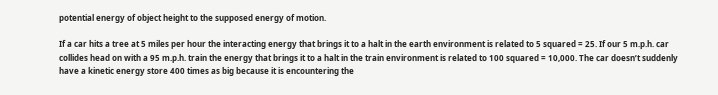potential energy of object height to the supposed energy of motion.

If a car hits a tree at 5 miles per hour the interacting energy that brings it to a halt in the earth environment is related to 5 squared = 25. If our 5 m.p.h. car collides head on with a 95 m.p.h. train the energy that brings it to a halt in the train environment is related to 100 squared = 10,000. The car doesn’t suddenly have a kinetic energy store 400 times as big because it is encountering the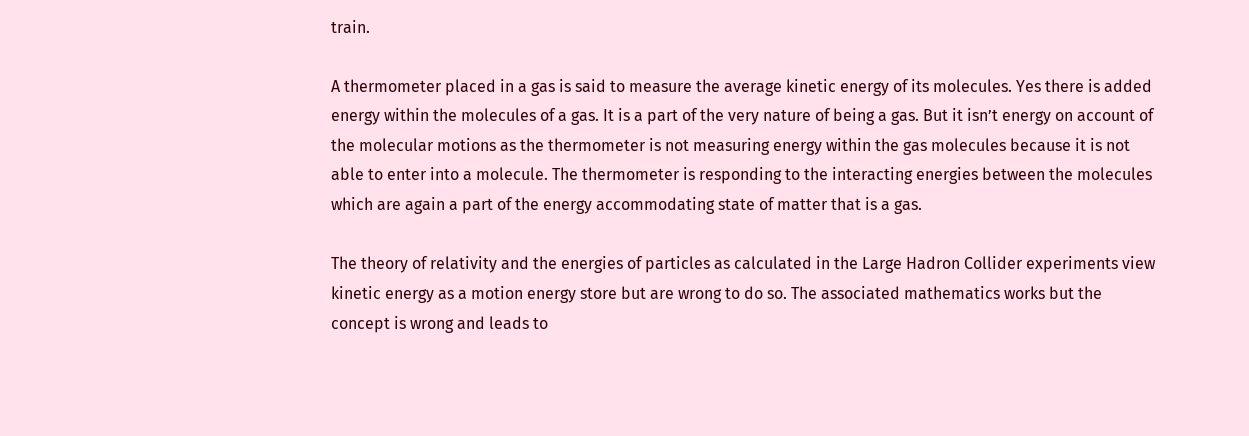train.

A thermometer placed in a gas is said to measure the average kinetic energy of its molecules. Yes there is added energy within the molecules of a gas. It is a part of the very nature of being a gas. But it isn’t energy on account of the molecular motions as the thermometer is not measuring energy within the gas molecules because it is not able to enter into a molecule. The thermometer is responding to the interacting energies between the molecules which are again a part of the energy accommodating state of matter that is a gas.

The theory of relativity and the energies of particles as calculated in the Large Hadron Collider experiments view kinetic energy as a motion energy store but are wrong to do so. The associated mathematics works but the concept is wrong and leads to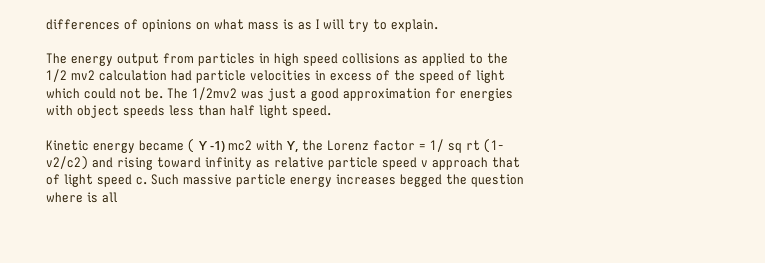differences of opinions on what mass is as I will try to explain.

The energy output from particles in high speed collisions as applied to the 1/2 mv2 calculation had particle velocities in excess of the speed of light which could not be. The 1/2mv2 was just a good approximation for energies with object speeds less than half light speed.

Kinetic energy became ( ϒ -1) mc2 with ϒ, the Lorenz factor = 1/ sq rt (1- v2/c2) and rising toward infinity as relative particle speed v approach that of light speed c. Such massive particle energy increases begged the question where is all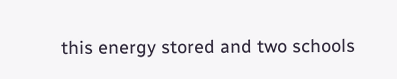this energy stored and two schools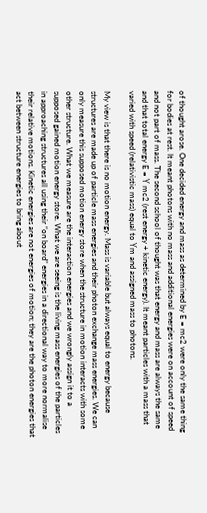of thought arose. One decided energy and mass as determined by E = mc2 were only the same thing for bodies at rest. It meant photons with no mass and additional energies were on account of speed and not part of mass. The second school of thought was that energy and mass are always the same and that total energy E = ϒ mc2 (rest energy + kinetic energy). It meant particles with a mass that varied with speed (relativistic mass) equal to ϒm and assigned mass to photons.

My view is that there is no motion energy. Mass is variable but always equal to energy because structures are made up of particle mass energies and their photon exchange mass energies. We can only measure this supposed motion energy store when the structure in motion interacts with some other structure. What we measure are the interaction energies and we wrongly assign it to a supposed gained motion energy store. What we are seeing is the living mass energies of the particles in approaching structures all using their “on board” energies in a directional way to more normalise their relative motions. Kinetic energies are not energies of motion; they are the photon energies that act between structure energies to bring about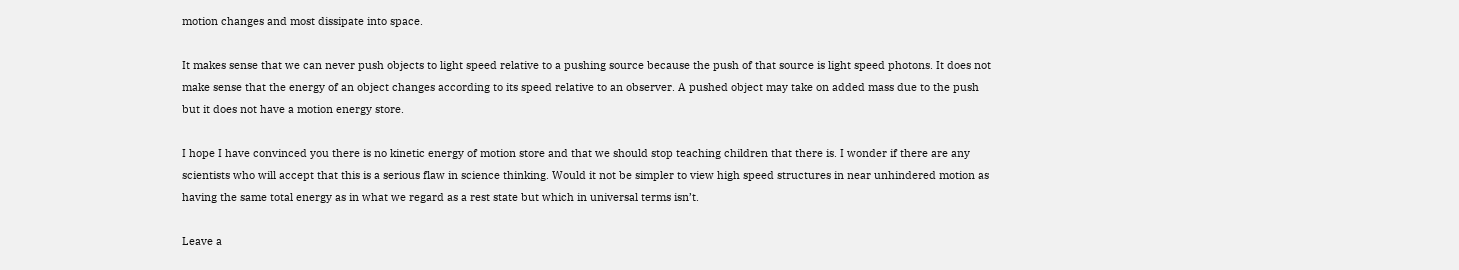motion changes and most dissipate into space.

It makes sense that we can never push objects to light speed relative to a pushing source because the push of that source is light speed photons. It does not make sense that the energy of an object changes according to its speed relative to an observer. A pushed object may take on added mass due to the push but it does not have a motion energy store.

I hope I have convinced you there is no kinetic energy of motion store and that we should stop teaching children that there is. I wonder if there are any scientists who will accept that this is a serious flaw in science thinking. Would it not be simpler to view high speed structures in near unhindered motion as having the same total energy as in what we regard as a rest state but which in universal terms isn’t.

Leave a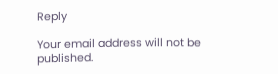Reply

Your email address will not be published.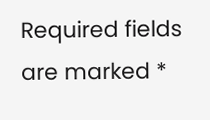Required fields are marked *